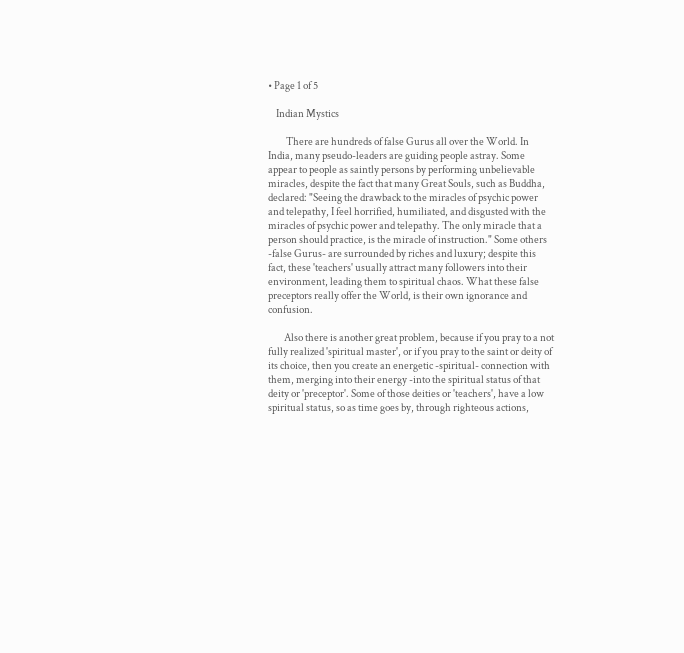• Page 1 of 5

    Indian Mystics

         There are hundreds of false Gurus all over the World. In India, many pseudo-leaders are guiding people astray. Some appear to people as saintly persons by performing unbelievable miracles, despite the fact that many Great Souls, such as Buddha, declared: "Seeing the drawback to the miracles of psychic power and telepathy, I feel horrified, humiliated, and disgusted with the miracles of psychic power and telepathy. The only miracle that a person should practice, is the miracle of instruction." Some others -false Gurus- are surrounded by riches and luxury; despite this fact, these 'teachers' usually attract many followers into their environment, leading them to spiritual chaos. What these false preceptors really offer the World, is their own ignorance and confusion.

        Also there is another great problem, because if you pray to a not fully realized 'spiritual master', or if you pray to the saint or deity of its choice, then you create an energetic -spiritual- connection with them, merging into their energy -into the spiritual status of that deity or 'preceptor'. Some of those deities or 'teachers', have a low spiritual status, so as time goes by, through righteous actions,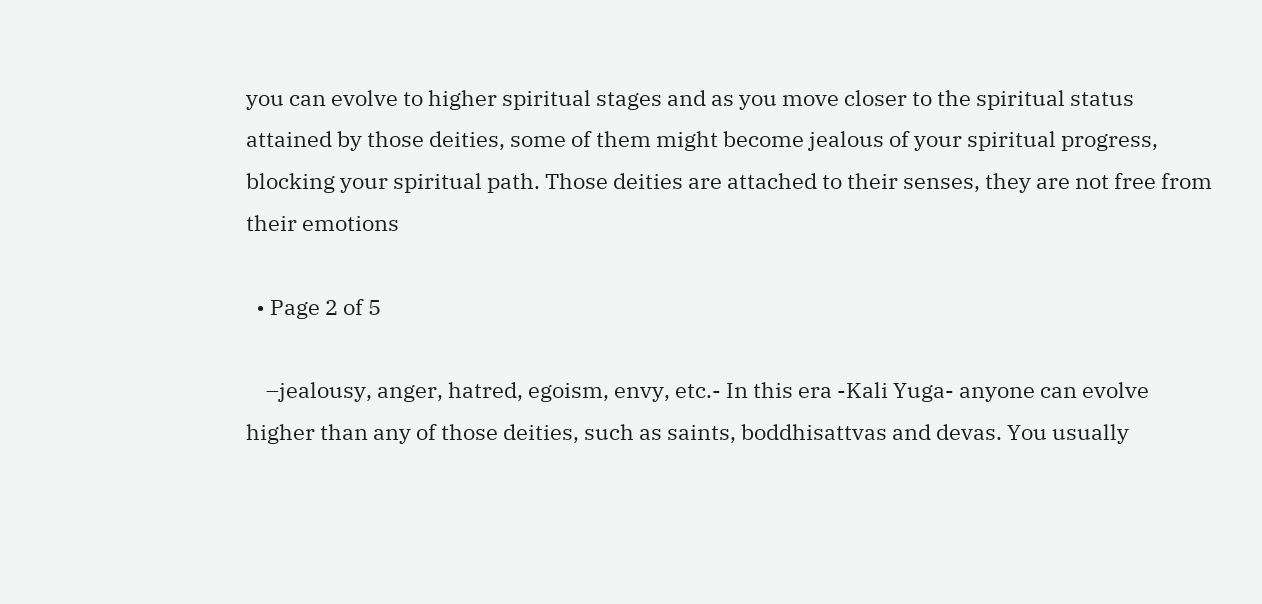you can evolve to higher spiritual stages and as you move closer to the spiritual status attained by those deities, some of them might become jealous of your spiritual progress, blocking your spiritual path. Those deities are attached to their senses, they are not free from their emotions

  • Page 2 of 5

    –jealousy, anger, hatred, egoism, envy, etc.- In this era -Kali Yuga- anyone can evolve higher than any of those deities, such as saints, boddhisattvas and devas. You usually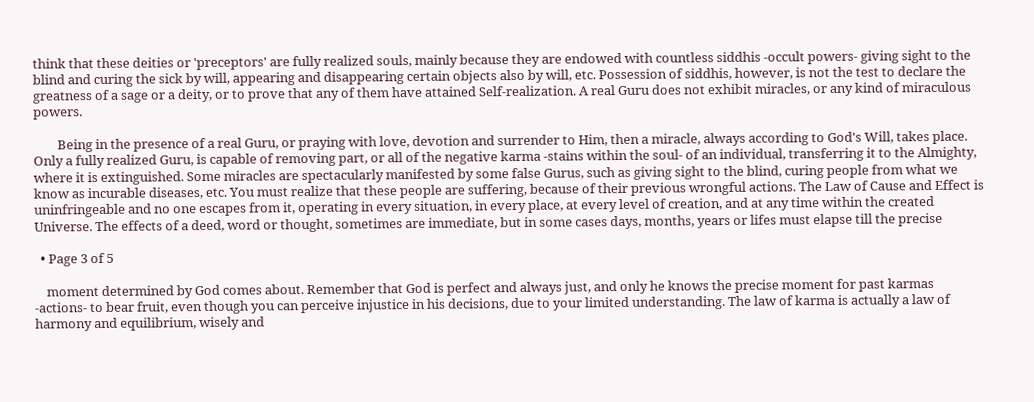think that these deities or 'preceptors' are fully realized souls, mainly because they are endowed with countless siddhis -occult powers- giving sight to the blind and curing the sick by will, appearing and disappearing certain objects also by will, etc. Possession of siddhis, however, is not the test to declare the greatness of a sage or a deity, or to prove that any of them have attained Self-realization. A real Guru does not exhibit miracles, or any kind of miraculous powers.

        Being in the presence of a real Guru, or praying with love, devotion and surrender to Him, then a miracle, always according to God's Will, takes place. Only a fully realized Guru, is capable of removing part, or all of the negative karma -stains within the soul- of an individual, transferring it to the Almighty, where it is extinguished. Some miracles are spectacularly manifested by some false Gurus, such as giving sight to the blind, curing people from what we know as incurable diseases, etc. You must realize that these people are suffering, because of their previous wrongful actions. The Law of Cause and Effect is uninfringeable and no one escapes from it, operating in every situation, in every place, at every level of creation, and at any time within the created Universe. The effects of a deed, word or thought, sometimes are immediate, but in some cases days, months, years or lifes must elapse till the precise

  • Page 3 of 5

    moment determined by God comes about. Remember that God is perfect and always just, and only he knows the precise moment for past karmas -actions- to bear fruit, even though you can perceive injustice in his decisions, due to your limited understanding. The law of karma is actually a law of harmony and equilibrium, wisely and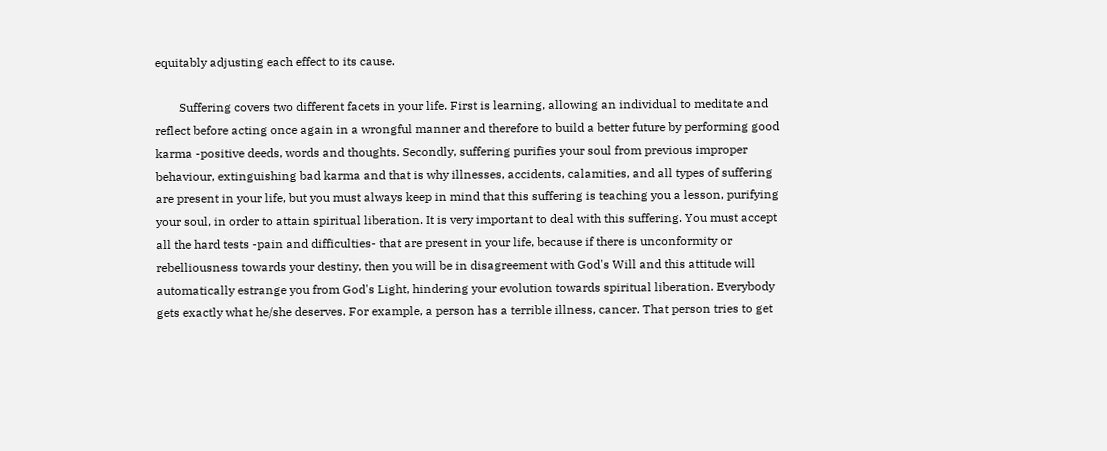equitably adjusting each effect to its cause.

        Suffering covers two different facets in your life. First is learning, allowing an individual to meditate and reflect before acting once again in a wrongful manner and therefore to build a better future by performing good karma -positive deeds, words and thoughts. Secondly, suffering purifies your soul from previous improper behaviour, extinguishing bad karma and that is why illnesses, accidents, calamities, and all types of suffering are present in your life, but you must always keep in mind that this suffering is teaching you a lesson, purifying your soul, in order to attain spiritual liberation. It is very important to deal with this suffering. You must accept all the hard tests -pain and difficulties- that are present in your life, because if there is unconformity or rebelliousness towards your destiny, then you will be in disagreement with God's Will and this attitude will automatically estrange you from God's Light, hindering your evolution towards spiritual liberation. Everybody gets exactly what he/she deserves. For example, a person has a terrible illness, cancer. That person tries to get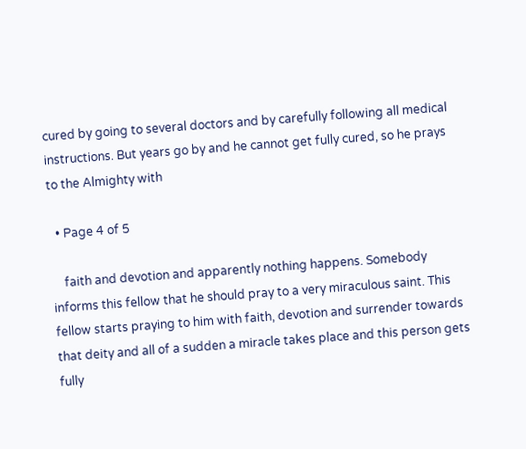cured by going to several doctors and by carefully following all medical instructions. But years go by and he cannot get fully cured, so he prays to the Almighty with

  • Page 4 of 5

    faith and devotion and apparently nothing happens. Somebody informs this fellow that he should pray to a very miraculous saint. This fellow starts praying to him with faith, devotion and surrender towards that deity and all of a sudden a miracle takes place and this person gets fully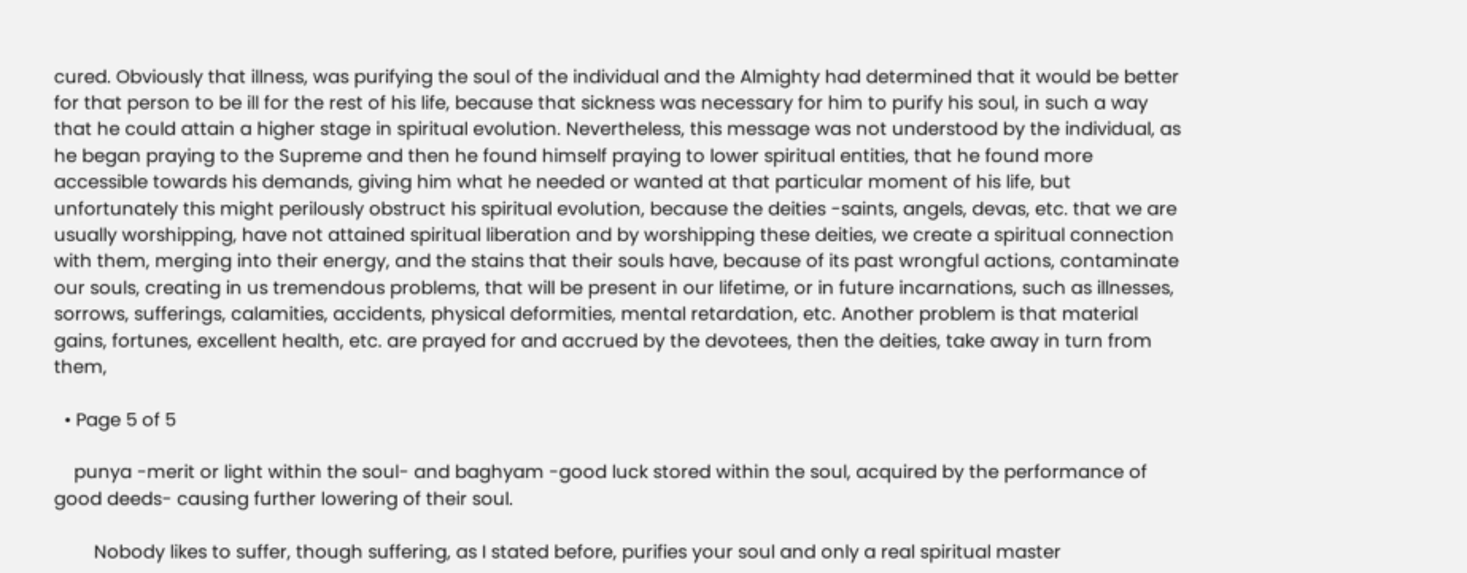cured. Obviously that illness, was purifying the soul of the individual and the Almighty had determined that it would be better for that person to be ill for the rest of his life, because that sickness was necessary for him to purify his soul, in such a way that he could attain a higher stage in spiritual evolution. Nevertheless, this message was not understood by the individual, as he began praying to the Supreme and then he found himself praying to lower spiritual entities, that he found more accessible towards his demands, giving him what he needed or wanted at that particular moment of his life, but unfortunately this might perilously obstruct his spiritual evolution, because the deities -saints, angels, devas, etc. that we are usually worshipping, have not attained spiritual liberation and by worshipping these deities, we create a spiritual connection with them, merging into their energy, and the stains that their souls have, because of its past wrongful actions, contaminate our souls, creating in us tremendous problems, that will be present in our lifetime, or in future incarnations, such as illnesses, sorrows, sufferings, calamities, accidents, physical deformities, mental retardation, etc. Another problem is that material gains, fortunes, excellent health, etc. are prayed for and accrued by the devotees, then the deities, take away in turn from them,

  • Page 5 of 5

    punya -merit or light within the soul- and baghyam -good luck stored within the soul, acquired by the performance of good deeds- causing further lowering of their soul.

        Nobody likes to suffer, though suffering, as I stated before, purifies your soul and only a real spiritual master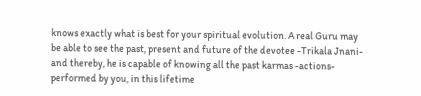knows exactly what is best for your spiritual evolution. A real Guru may be able to see the past, present and future of the devotee -Trikala Jnani- and thereby, he is capable of knowing all the past karmas -actions- performed by you, in this lifetime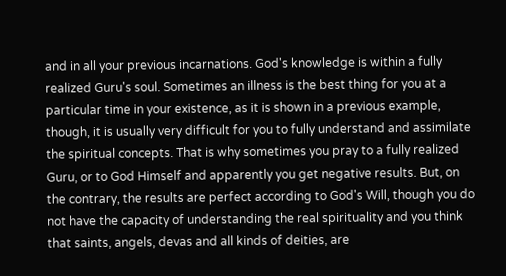and in all your previous incarnations. God's knowledge is within a fully realized Guru's soul. Sometimes an illness is the best thing for you at a particular time in your existence, as it is shown in a previous example, though, it is usually very difficult for you to fully understand and assimilate the spiritual concepts. That is why sometimes you pray to a fully realized Guru, or to God Himself and apparently you get negative results. But, on the contrary, the results are perfect according to God's Will, though you do not have the capacity of understanding the real spirituality and you think that saints, angels, devas and all kinds of deities, are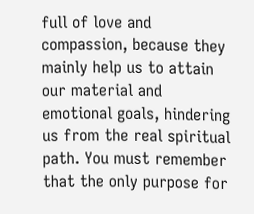full of love and compassion, because they mainly help us to attain our material and emotional goals, hindering us from the real spiritual path. You must remember that the only purpose for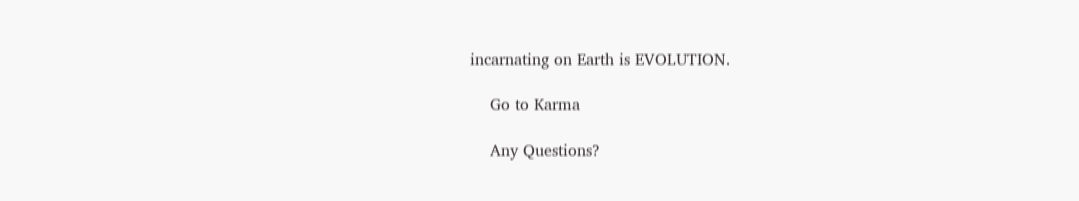incarnating on Earth is EVOLUTION.

    Go to Karma

    Any Questions?